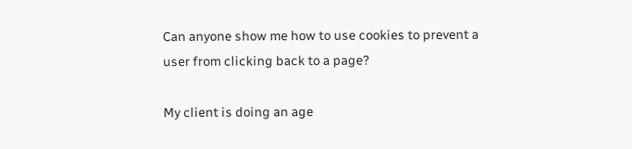Can anyone show me how to use cookies to prevent a user from clicking back to a page?

My client is doing an age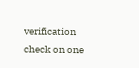verification check on one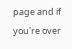page and if you're over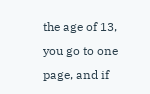the age of 13, you go to one page, and if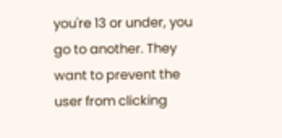you're 13 or under, you go to another. They want to prevent the user from clicking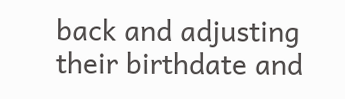back and adjusting their birthdate and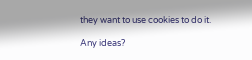they want to use cookies to do it.

Any ideas?